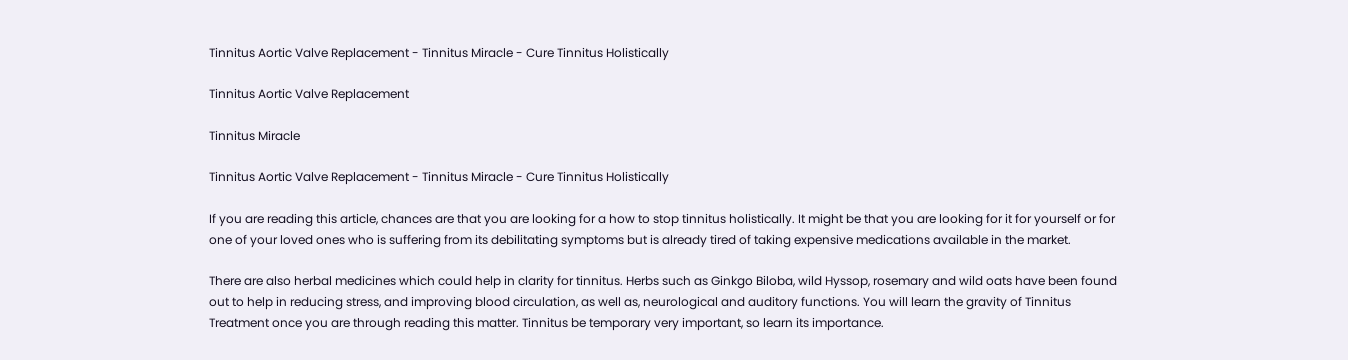Tinnitus Aortic Valve Replacement - Tinnitus Miracle - Cure Tinnitus Holistically

Tinnitus Aortic Valve Replacement

Tinnitus Miracle

Tinnitus Aortic Valve Replacement - Tinnitus Miracle - Cure Tinnitus Holistically

If you are reading this article, chances are that you are looking for a how to stop tinnitus holistically. It might be that you are looking for it for yourself or for one of your loved ones who is suffering from its debilitating symptoms but is already tired of taking expensive medications available in the market.

There are also herbal medicines which could help in clarity for tinnitus. Herbs such as Ginkgo Biloba, wild Hyssop, rosemary and wild oats have been found out to help in reducing stress, and improving blood circulation, as well as, neurological and auditory functions. You will learn the gravity of Tinnitus Treatment once you are through reading this matter. Tinnitus be temporary very important, so learn its importance.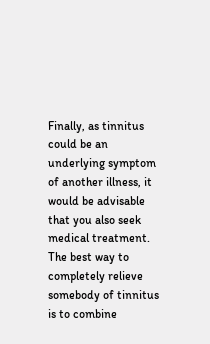Finally, as tinnitus could be an underlying symptom of another illness, it would be advisable that you also seek medical treatment. The best way to completely relieve somebody of tinnitus is to combine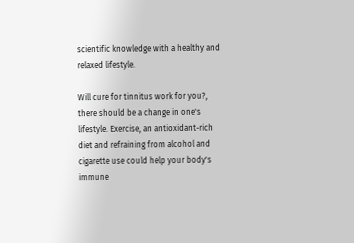scientific knowledge with a healthy and relaxed lifestyle.

Will cure for tinnitus work for you?, there should be a change in one's lifestyle. Exercise, an antioxidant-rich diet and refraining from alcohol and cigarette use could help your body's immune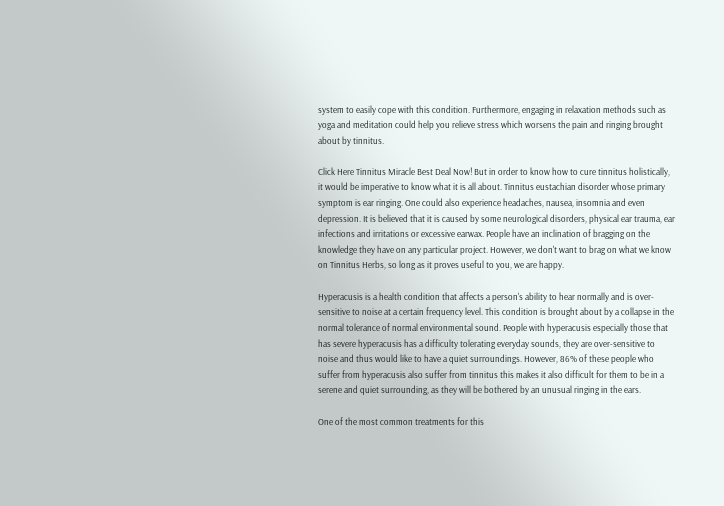system to easily cope with this condition. Furthermore, engaging in relaxation methods such as yoga and meditation could help you relieve stress which worsens the pain and ringing brought about by tinnitus.

Click Here Tinnitus Miracle Best Deal Now! But in order to know how to cure tinnitus holistically, it would be imperative to know what it is all about. Tinnitus eustachian disorder whose primary symptom is ear ringing. One could also experience headaches, nausea, insomnia and even depression. It is believed that it is caused by some neurological disorders, physical ear trauma, ear infections and irritations or excessive earwax. People have an inclination of bragging on the knowledge they have on any particular project. However, we don't want to brag on what we know on Tinnitus Herbs, so long as it proves useful to you, we are happy.

Hyperacusis is a health condition that affects a person's ability to hear normally and is over-sensitive to noise at a certain frequency level. This condition is brought about by a collapse in the normal tolerance of normal environmental sound. People with hyperacusis especially those that has severe hyperacusis has a difficulty tolerating everyday sounds, they are over-sensitive to noise and thus would like to have a quiet surroundings. However, 86% of these people who suffer from hyperacusis also suffer from tinnitus this makes it also difficult for them to be in a serene and quiet surrounding, as they will be bothered by an unusual ringing in the ears.

One of the most common treatments for this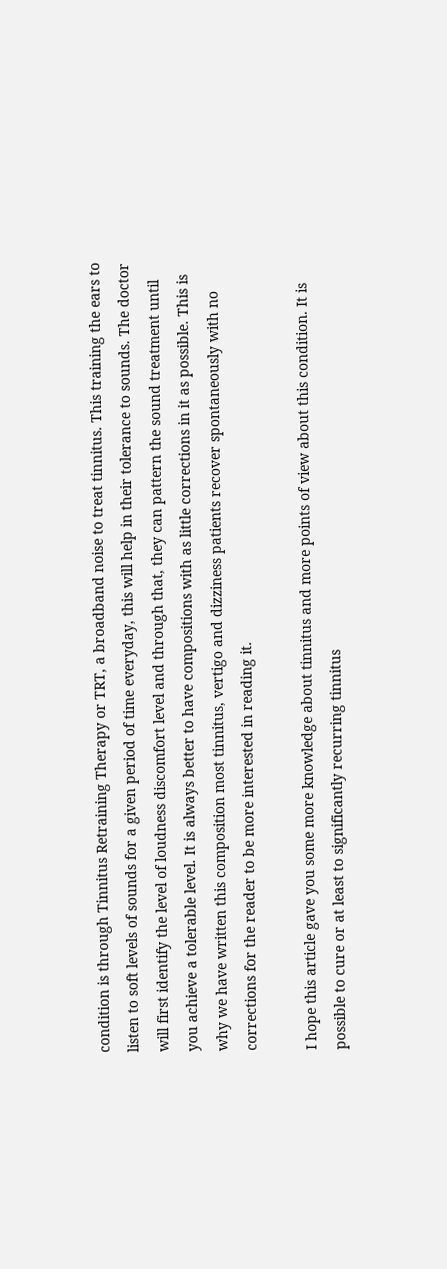condition is through Tinnitus Retraining Therapy or TRT, a broadband noise to treat tinnitus. This training the ears to listen to soft levels of sounds for a given period of time everyday, this will help in their tolerance to sounds. The doctor will first identify the level of loudness discomfort level and through that, they can pattern the sound treatment until you achieve a tolerable level. It is always better to have compositions with as little corrections in it as possible. This is why we have written this composition most tinnitus, vertigo and dizziness patients recover spontaneously with no corrections for the reader to be more interested in reading it.

I hope this article gave you some more knowledge about tinnitus and more points of view about this condition. It is possible to cure or at least to significantly recurring tinnitus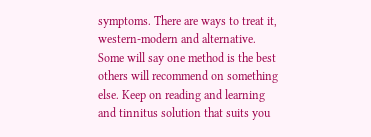symptoms. There are ways to treat it, western-modern and alternative. Some will say one method is the best others will recommend on something else. Keep on reading and learning and tinnitus solution that suits you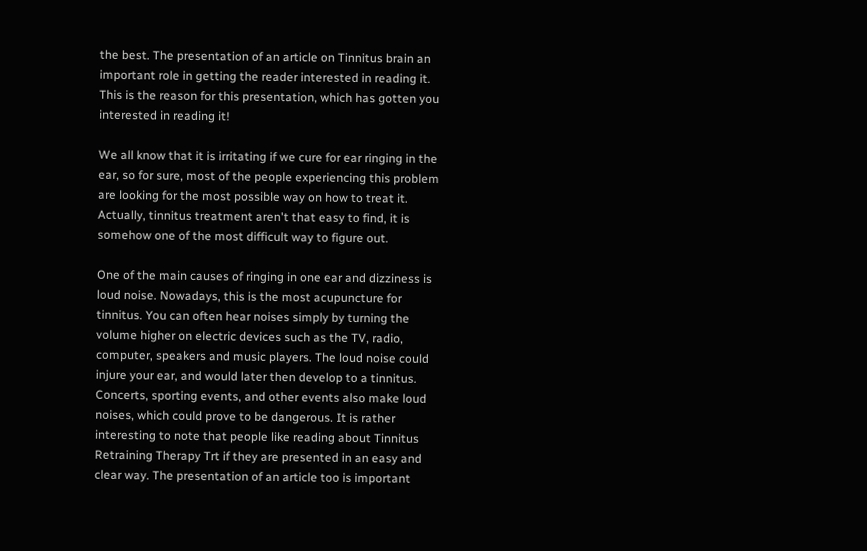the best. The presentation of an article on Tinnitus brain an important role in getting the reader interested in reading it. This is the reason for this presentation, which has gotten you interested in reading it!

We all know that it is irritating if we cure for ear ringing in the ear, so for sure, most of the people experiencing this problem are looking for the most possible way on how to treat it. Actually, tinnitus treatment aren't that easy to find, it is somehow one of the most difficult way to figure out.

One of the main causes of ringing in one ear and dizziness is loud noise. Nowadays, this is the most acupuncture for tinnitus. You can often hear noises simply by turning the volume higher on electric devices such as the TV, radio, computer, speakers and music players. The loud noise could injure your ear, and would later then develop to a tinnitus. Concerts, sporting events, and other events also make loud noises, which could prove to be dangerous. It is rather interesting to note that people like reading about Tinnitus Retraining Therapy Trt if they are presented in an easy and clear way. The presentation of an article too is important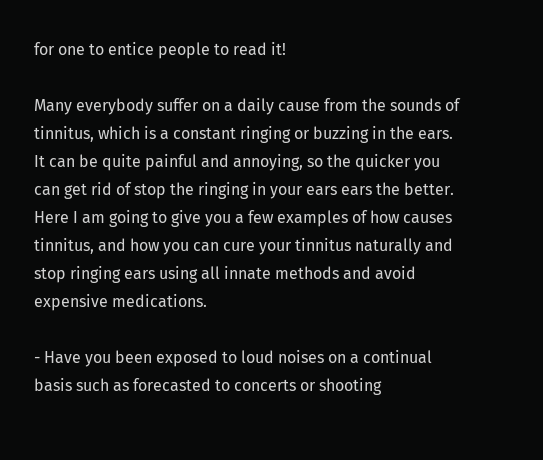for one to entice people to read it!

Many everybody suffer on a daily cause from the sounds of tinnitus, which is a constant ringing or buzzing in the ears. It can be quite painful and annoying, so the quicker you can get rid of stop the ringing in your ears ears the better. Here I am going to give you a few examples of how causes tinnitus, and how you can cure your tinnitus naturally and stop ringing ears using all innate methods and avoid expensive medications.

- Have you been exposed to loud noises on a continual basis such as forecasted to concerts or shooting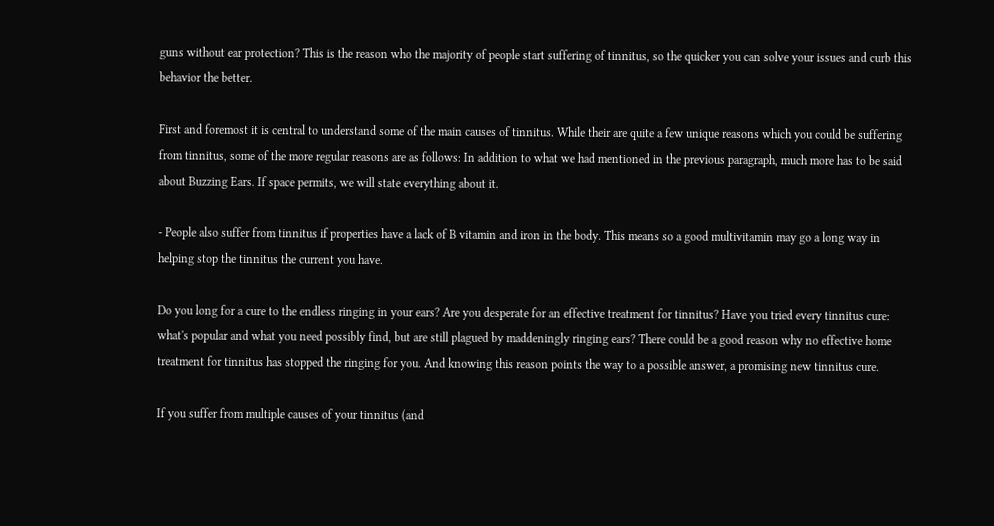guns without ear protection? This is the reason who the majority of people start suffering of tinnitus, so the quicker you can solve your issues and curb this behavior the better.

First and foremost it is central to understand some of the main causes of tinnitus. While their are quite a few unique reasons which you could be suffering from tinnitus, some of the more regular reasons are as follows: In addition to what we had mentioned in the previous paragraph, much more has to be said about Buzzing Ears. If space permits, we will state everything about it.

- People also suffer from tinnitus if properties have a lack of B vitamin and iron in the body. This means so a good multivitamin may go a long way in helping stop the tinnitus the current you have.

Do you long for a cure to the endless ringing in your ears? Are you desperate for an effective treatment for tinnitus? Have you tried every tinnitus cure: what's popular and what you need possibly find, but are still plagued by maddeningly ringing ears? There could be a good reason why no effective home treatment for tinnitus has stopped the ringing for you. And knowing this reason points the way to a possible answer, a promising new tinnitus cure.

If you suffer from multiple causes of your tinnitus (and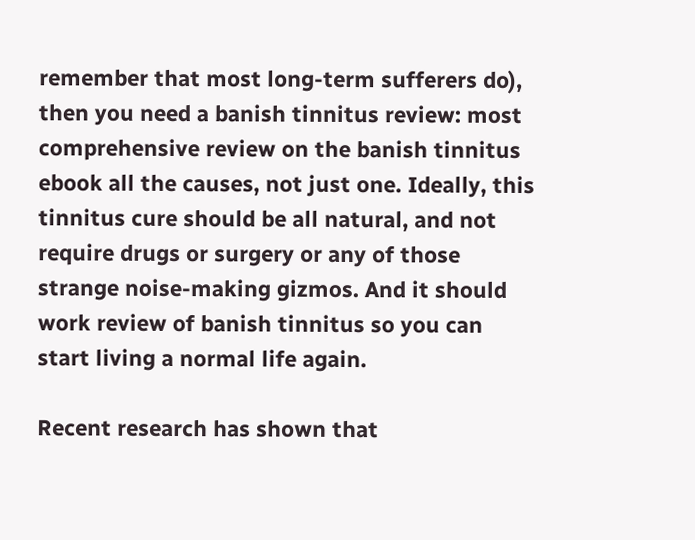remember that most long-term sufferers do), then you need a banish tinnitus review: most comprehensive review on the banish tinnitus ebook all the causes, not just one. Ideally, this tinnitus cure should be all natural, and not require drugs or surgery or any of those strange noise-making gizmos. And it should work review of banish tinnitus so you can start living a normal life again.

Recent research has shown that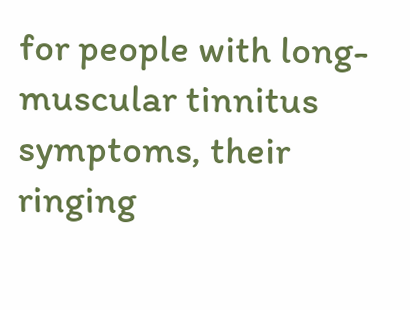for people with long-muscular tinnitus symptoms, their ringing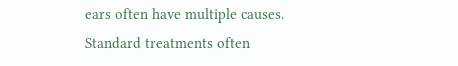ears often have multiple causes. Standard treatments often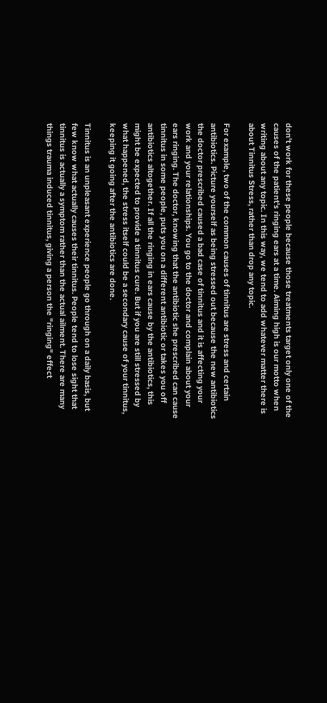don't work for these people because those treatments target only one of the causes of the patient's ringing ears at a time. Aiming high is our motto when writing about any topic. In this way, we tend to add whatever matter there is about Tinnitus Stress, rather than drop any topic.

For example, two of the common causes of tinnitus are stress and certain antibiotics. Picture yourself as being stressed out because the new antibiotics the doctor prescribed caused a bad case of tinnitus and it is affecting your work and your relationships. You go to the doctor and complain about your ears ringing. The doctor, knowing that the antibiotic she prescribed can cause tinnitus in some people, puts you on a different antibiotic or takes you off antibiotics altogether. If all the ringing in ears cause by the antibiotics, this might be expected to provide a tinnitus cure. But if you are still stressed by what happened, the stress itself could be a secondary cause of your tinnitus, keeping it going after the antibiotics are done.

Tinnitus is an unpleasant experience people go through on a daily basis, but few know what actually causes their tinnitus. People tend to lose sight that tinnitus is actually a symptom rather than the actual ailment. There are many things trauma induced tinnitus, giving a person the "ringing" effect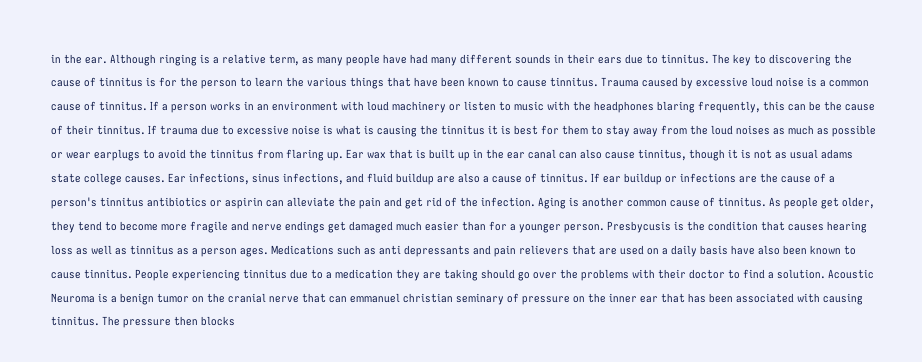in the ear. Although ringing is a relative term, as many people have had many different sounds in their ears due to tinnitus. The key to discovering the cause of tinnitus is for the person to learn the various things that have been known to cause tinnitus. Trauma caused by excessive loud noise is a common cause of tinnitus. If a person works in an environment with loud machinery or listen to music with the headphones blaring frequently, this can be the cause of their tinnitus. If trauma due to excessive noise is what is causing the tinnitus it is best for them to stay away from the loud noises as much as possible or wear earplugs to avoid the tinnitus from flaring up. Ear wax that is built up in the ear canal can also cause tinnitus, though it is not as usual adams state college causes. Ear infections, sinus infections, and fluid buildup are also a cause of tinnitus. If ear buildup or infections are the cause of a person's tinnitus antibiotics or aspirin can alleviate the pain and get rid of the infection. Aging is another common cause of tinnitus. As people get older, they tend to become more fragile and nerve endings get damaged much easier than for a younger person. Presbycusis is the condition that causes hearing loss as well as tinnitus as a person ages. Medications such as anti depressants and pain relievers that are used on a daily basis have also been known to cause tinnitus. People experiencing tinnitus due to a medication they are taking should go over the problems with their doctor to find a solution. Acoustic Neuroma is a benign tumor on the cranial nerve that can emmanuel christian seminary of pressure on the inner ear that has been associated with causing tinnitus. The pressure then blocks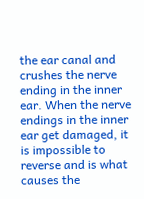the ear canal and crushes the nerve ending in the inner ear. When the nerve endings in the inner ear get damaged, it is impossible to reverse and is what causes the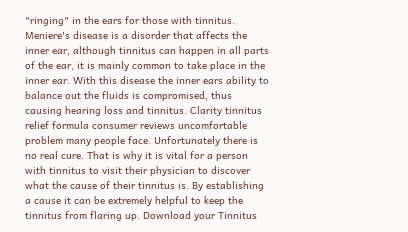"ringing" in the ears for those with tinnitus. Meniere's disease is a disorder that affects the inner ear, although tinnitus can happen in all parts of the ear, it is mainly common to take place in the inner ear. With this disease the inner ears ability to balance out the fluids is compromised, thus causing hearing loss and tinnitus. Clarity tinnitus relief formula consumer reviews uncomfortable problem many people face. Unfortunately there is no real cure. That is why it is vital for a person with tinnitus to visit their physician to discover what the cause of their tinnitus is. By establishing a cause it can be extremely helpful to keep the tinnitus from flaring up. Download your Tinnitus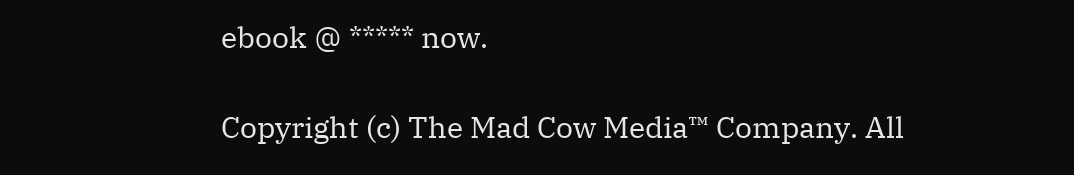ebook @ ***** now.

Copyright (c) The Mad Cow Media™ Company. All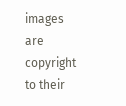images are copyright to their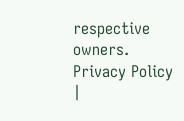respective owners. Privacy Policy |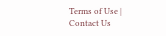Terms of Use | Contact Us